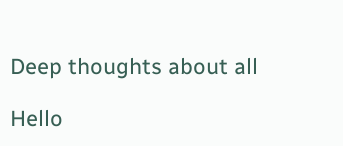Deep thoughts about all

Hello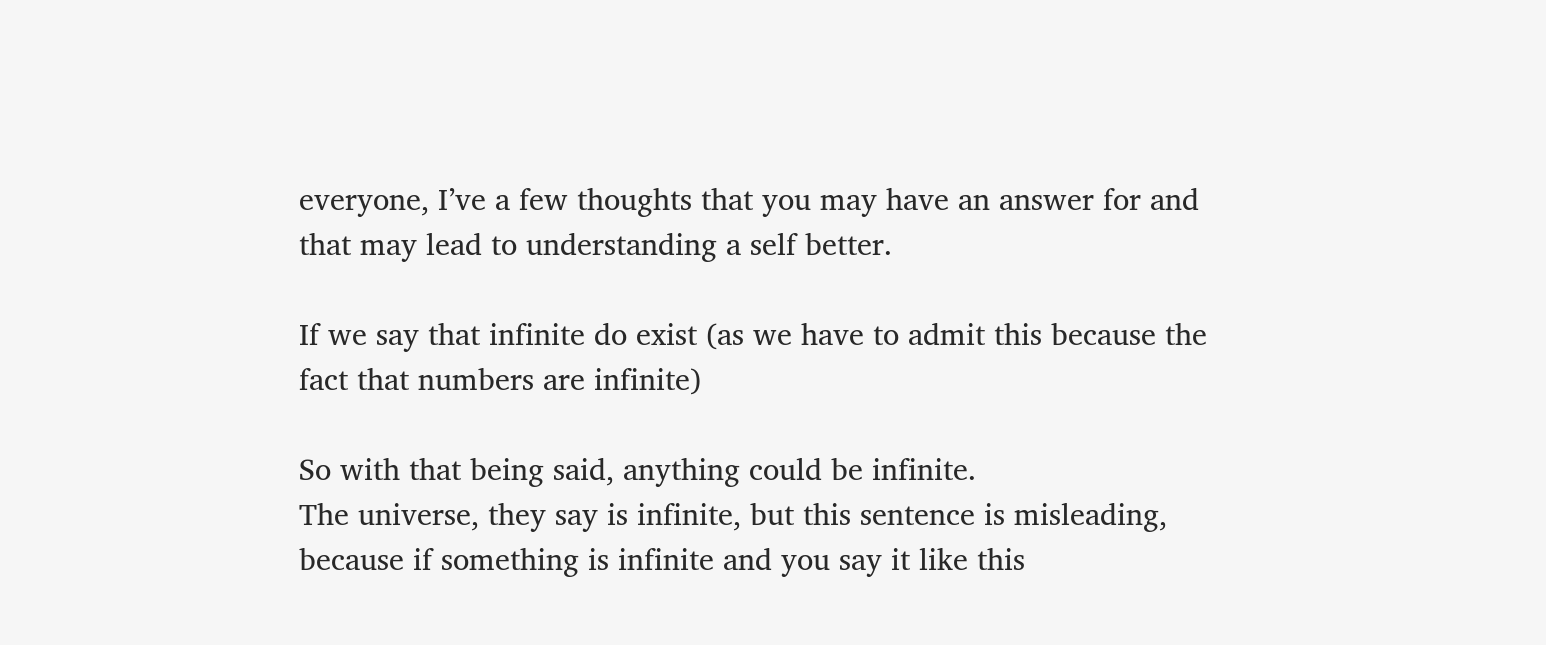everyone, I’ve a few thoughts that you may have an answer for and that may lead to understanding a self better.

If we say that infinite do exist (as we have to admit this because the fact that numbers are infinite)

So with that being said, anything could be infinite.
The universe, they say is infinite, but this sentence is misleading, because if something is infinite and you say it like this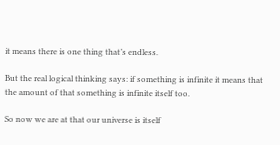it means there is one thing that’s endless.

But the real logical thinking says: if something is infinite it means that the amount of that something is infinite itself too.

So now we are at that our universe is itself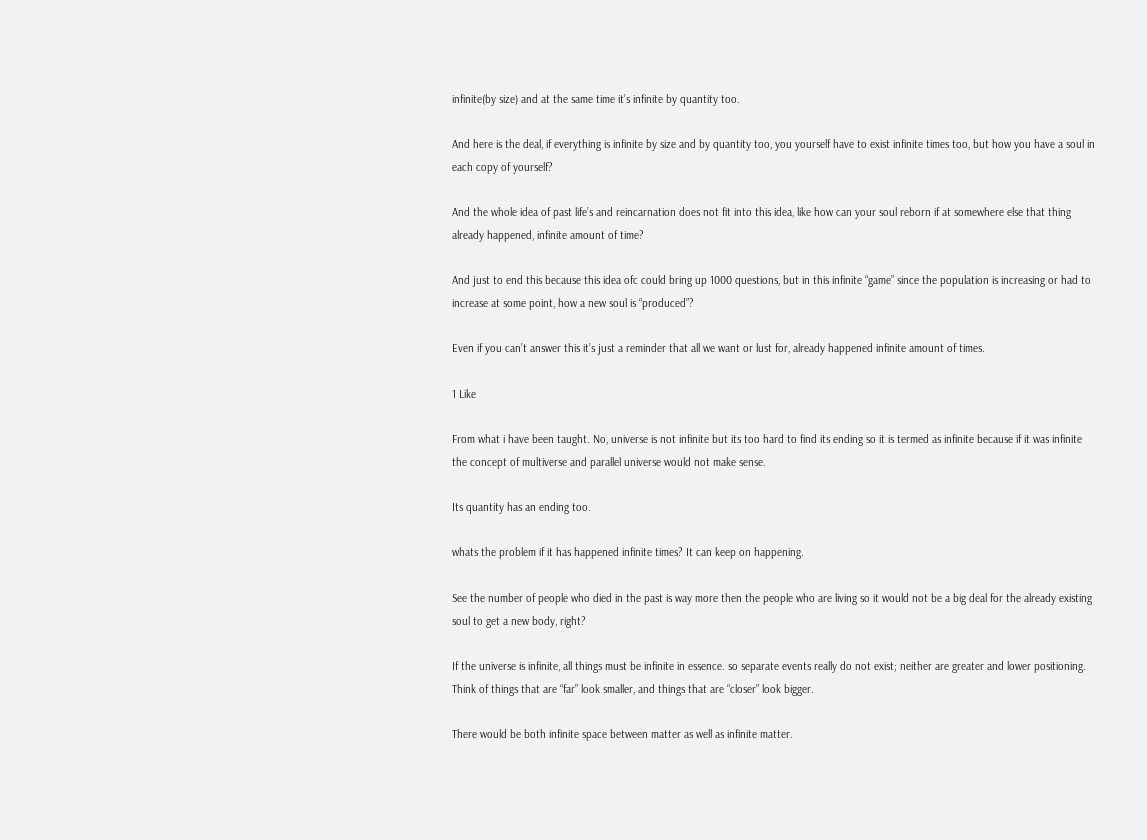infinite(by size) and at the same time it’s infinite by quantity too.

And here is the deal, if everything is infinite by size and by quantity too, you yourself have to exist infinite times too, but how you have a soul in each copy of yourself?

And the whole idea of past life’s and reincarnation does not fit into this idea, like how can your soul reborn if at somewhere else that thing already happened, infinite amount of time?

And just to end this because this idea ofc could bring up 1000 questions, but in this infinite “game” since the population is increasing or had to increase at some point, how a new soul is “produced”?

Even if you can’t answer this it’s just a reminder that all we want or lust for, already happened infinite amount of times.

1 Like

From what i have been taught. No, universe is not infinite but its too hard to find its ending so it is termed as infinite because if it was infinite the concept of multiverse and parallel universe would not make sense.

Its quantity has an ending too.

whats the problem if it has happened infinite times? It can keep on happening.

See the number of people who died in the past is way more then the people who are living so it would not be a big deal for the already existing soul to get a new body, right?

If the universe is infinite, all things must be infinite in essence. so separate events really do not exist; neither are greater and lower positioning. Think of things that are “far” look smaller, and things that are “closer” look bigger.

There would be both infinite space between matter as well as infinite matter.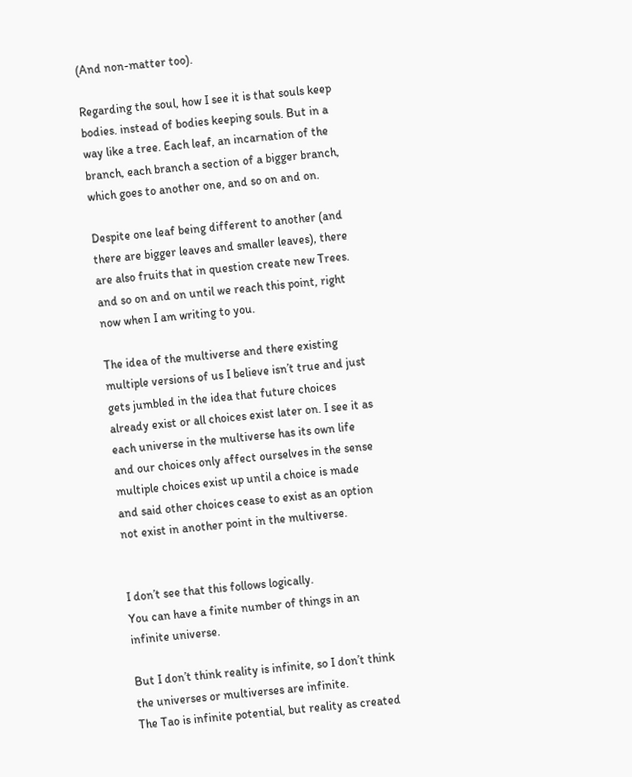(And non-matter too).

Regarding the soul, how I see it is that souls keep bodies. instead of bodies keeping souls. But in a way like a tree. Each leaf, an incarnation of the branch, each branch a section of a bigger branch, which goes to another one, and so on and on.

Despite one leaf being different to another (and there are bigger leaves and smaller leaves), there are also fruits that in question create new Trees. and so on and on until we reach this point, right now when I am writing to you.

The idea of the multiverse and there existing multiple versions of us I believe isn’t true and just gets jumbled in the idea that future choices already exist or all choices exist later on. I see it as each universe in the multiverse has its own life and our choices only affect ourselves in the sense multiple choices exist up until a choice is made and said other choices cease to exist as an option not exist in another point in the multiverse.


I don’t see that this follows logically.
You can have a finite number of things in an infinite universe.

But I don’t think reality is infinite, so I don’t think the universes or multiverses are infinite.
The Tao is infinite potential, but reality as created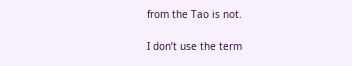from the Tao is not.

I don’t use the term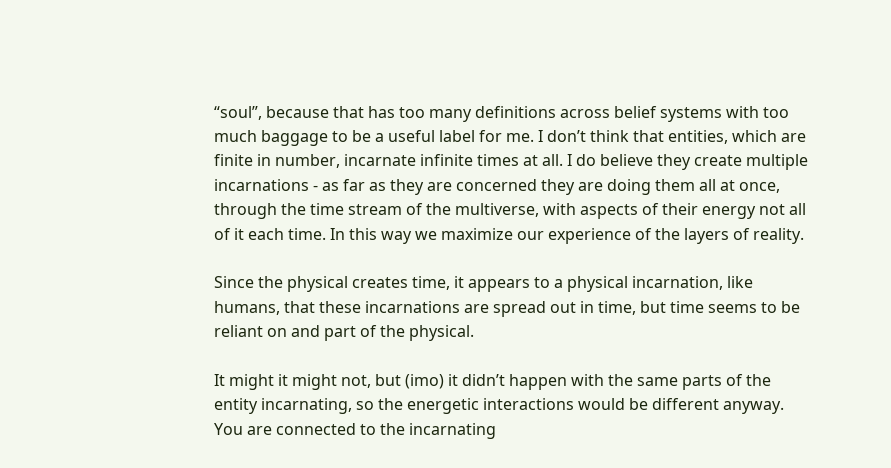“soul”, because that has too many definitions across belief systems with too much baggage to be a useful label for me. I don’t think that entities, which are finite in number, incarnate infinite times at all. I do believe they create multiple incarnations - as far as they are concerned they are doing them all at once, through the time stream of the multiverse, with aspects of their energy not all of it each time. In this way we maximize our experience of the layers of reality.

Since the physical creates time, it appears to a physical incarnation, like humans, that these incarnations are spread out in time, but time seems to be reliant on and part of the physical.

It might it might not, but (imo) it didn’t happen with the same parts of the entity incarnating, so the energetic interactions would be different anyway. You are connected to the incarnating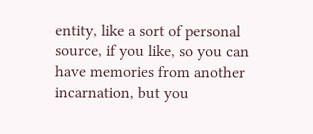entity, like a sort of personal source, if you like, so you can have memories from another incarnation, but you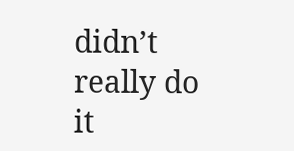didn’t really do it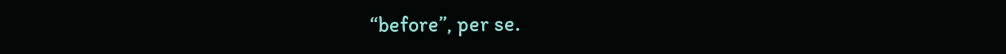“before”, per se.